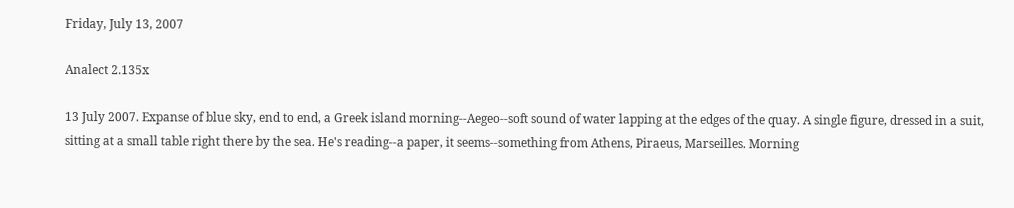Friday, July 13, 2007

Analect 2.135x

13 July 2007. Expanse of blue sky, end to end, a Greek island morning--Aegeo--soft sound of water lapping at the edges of the quay. A single figure, dressed in a suit, sitting at a small table right there by the sea. He's reading--a paper, it seems--something from Athens, Piraeus, Marseilles. Morning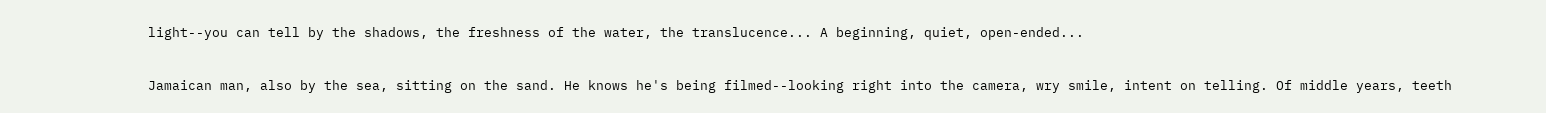light--you can tell by the shadows, the freshness of the water, the translucence... A beginning, quiet, open-ended...

Jamaican man, also by the sea, sitting on the sand. He knows he's being filmed--looking right into the camera, wry smile, intent on telling. Of middle years, teeth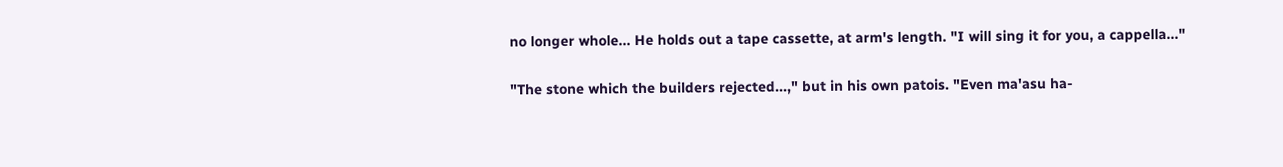no longer whole... He holds out a tape cassette, at arm's length. "I will sing it for you, a cappella..."

"The stone which the builders rejected...," but in his own patois. "Even ma'asu ha-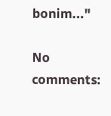bonim..."

No comments: